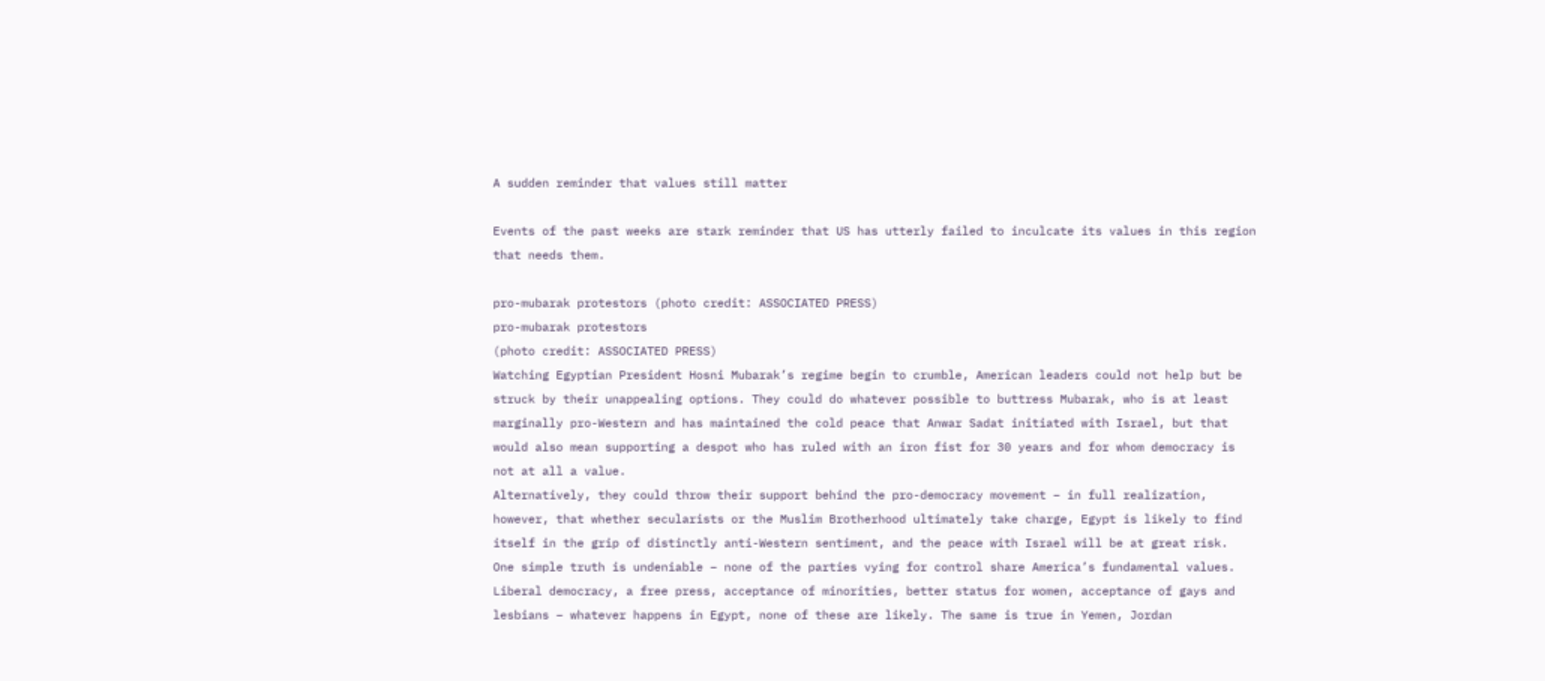A sudden reminder that values still matter

Events of the past weeks are stark reminder that US has utterly failed to inculcate its values in this region that needs them.

pro-mubarak protestors (photo credit: ASSOCIATED PRESS)
pro-mubarak protestors
(photo credit: ASSOCIATED PRESS)
Watching Egyptian President Hosni Mubarak’s regime begin to crumble, American leaders could not help but be struck by their unappealing options. They could do whatever possible to buttress Mubarak, who is at least marginally pro-Western and has maintained the cold peace that Anwar Sadat initiated with Israel, but that would also mean supporting a despot who has ruled with an iron fist for 30 years and for whom democracy is not at all a value.
Alternatively, they could throw their support behind the pro-democracy movement – in full realization, however, that whether secularists or the Muslim Brotherhood ultimately take charge, Egypt is likely to find itself in the grip of distinctly anti-Western sentiment, and the peace with Israel will be at great risk.
One simple truth is undeniable – none of the parties vying for control share America’s fundamental values. Liberal democracy, a free press, acceptance of minorities, better status for women, acceptance of gays and lesbians – whatever happens in Egypt, none of these are likely. The same is true in Yemen, Jordan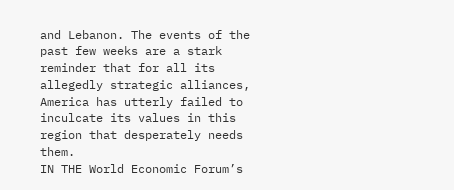and Lebanon. The events of the past few weeks are a stark reminder that for all its allegedly strategic alliances, America has utterly failed to inculcate its values in this region that desperately needs them.
IN THE World Economic Forum’s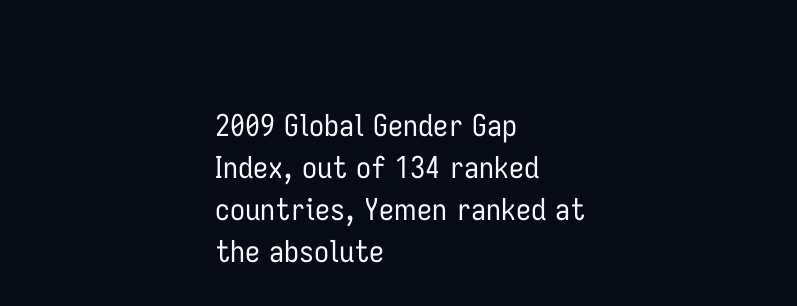2009 Global Gender Gap Index, out of 134 ranked countries, Yemen ranked at the absolute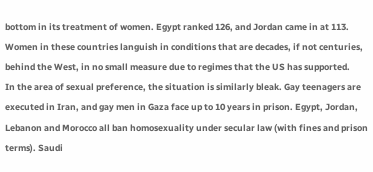bottom in its treatment of women. Egypt ranked 126, and Jordan came in at 113. Women in these countries languish in conditions that are decades, if not centuries, behind the West, in no small measure due to regimes that the US has supported.
In the area of sexual preference, the situation is similarly bleak. Gay teenagers are executed in Iran, and gay men in Gaza face up to 10 years in prison. Egypt, Jordan, Lebanon and Morocco all ban homosexuality under secular law (with fines and prison terms). Saudi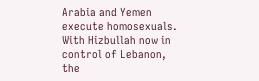Arabia and Yemen execute homosexuals.
With Hizbullah now in control of Lebanon, the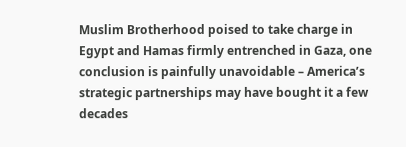Muslim Brotherhood poised to take charge in Egypt and Hamas firmly entrenched in Gaza, one conclusion is painfully unavoidable – America’s strategic partnerships may have bought it a few decades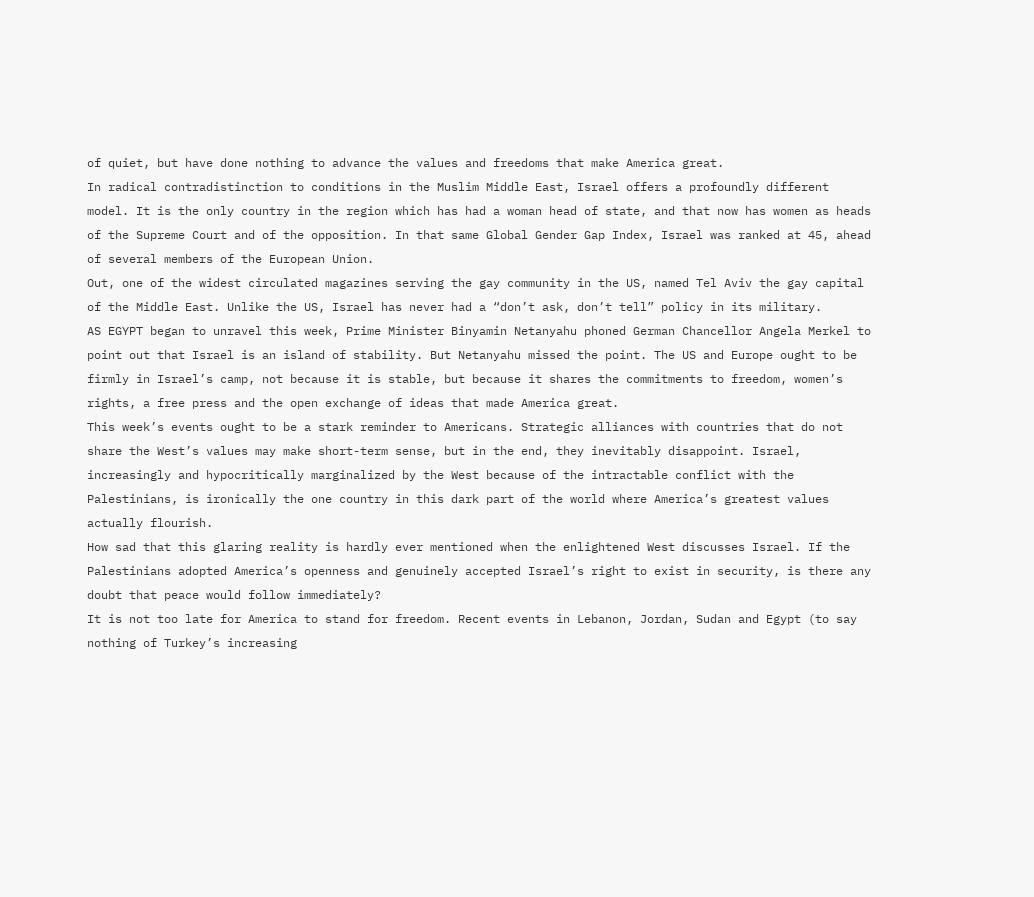of quiet, but have done nothing to advance the values and freedoms that make America great.
In radical contradistinction to conditions in the Muslim Middle East, Israel offers a profoundly different model. It is the only country in the region which has had a woman head of state, and that now has women as heads of the Supreme Court and of the opposition. In that same Global Gender Gap Index, Israel was ranked at 45, ahead of several members of the European Union.
Out, one of the widest circulated magazines serving the gay community in the US, named Tel Aviv the gay capital of the Middle East. Unlike the US, Israel has never had a “don’t ask, don’t tell” policy in its military.
AS EGYPT began to unravel this week, Prime Minister Binyamin Netanyahu phoned German Chancellor Angela Merkel to point out that Israel is an island of stability. But Netanyahu missed the point. The US and Europe ought to be firmly in Israel’s camp, not because it is stable, but because it shares the commitments to freedom, women’s rights, a free press and the open exchange of ideas that made America great.
This week’s events ought to be a stark reminder to Americans. Strategic alliances with countries that do not share the West’s values may make short-term sense, but in the end, they inevitably disappoint. Israel, increasingly and hypocritically marginalized by the West because of the intractable conflict with the Palestinians, is ironically the one country in this dark part of the world where America’s greatest values actually flourish.
How sad that this glaring reality is hardly ever mentioned when the enlightened West discusses Israel. If the Palestinians adopted America’s openness and genuinely accepted Israel’s right to exist in security, is there any doubt that peace would follow immediately?
It is not too late for America to stand for freedom. Recent events in Lebanon, Jordan, Sudan and Egypt (to say nothing of Turkey’s increasing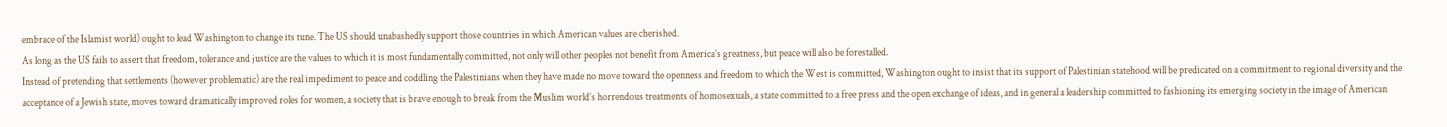embrace of the Islamist world) ought to lead Washington to change its tune. The US should unabashedly support those countries in which American values are cherished.
As long as the US fails to assert that freedom, tolerance and justice are the values to which it is most fundamentally committed, not only will other peoples not benefit from America’s greatness, but peace will also be forestalled.
Instead of pretending that settlements (however problematic) are the real impediment to peace and coddling the Palestinians when they have made no move toward the openness and freedom to which the West is committed, Washington ought to insist that its support of Palestinian statehood will be predicated on a commitment to regional diversity and the acceptance of a Jewish state, moves toward dramatically improved roles for women, a society that is brave enough to break from the Muslim world’s horrendous treatments of homosexuals, a state committed to a free press and the open exchange of ideas, and in general a leadership committed to fashioning its emerging society in the image of American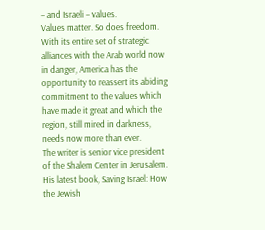– and Israeli – values.
Values matter. So does freedom. With its entire set of strategic alliances with the Arab world now in danger, America has the opportunity to reassert its abiding commitment to the values which have made it great and which the region, still mired in darkness, needs now more than ever.
The writer is senior vice president of the Shalem Center in Jerusalem. His latest book, Saving Israel: How the Jewish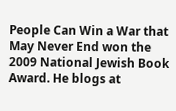People Can Win a War that May Never End won the 2009 National Jewish Book Award. He blogs at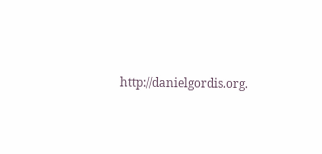http://danielgordis.org.